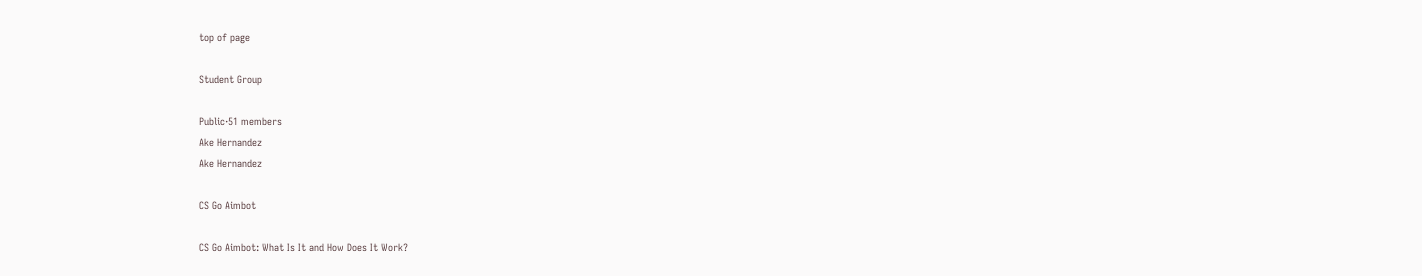top of page

Student Group

Public·51 members
Ake Hernandez
Ake Hernandez

CS Go Aimbot

CS Go Aimbot: What Is It and How Does It Work?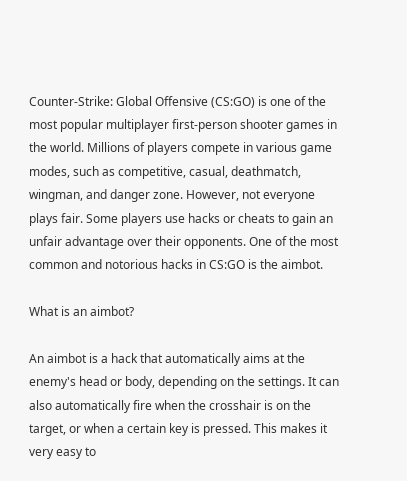Counter-Strike: Global Offensive (CS:GO) is one of the most popular multiplayer first-person shooter games in the world. Millions of players compete in various game modes, such as competitive, casual, deathmatch, wingman, and danger zone. However, not everyone plays fair. Some players use hacks or cheats to gain an unfair advantage over their opponents. One of the most common and notorious hacks in CS:GO is the aimbot.

What is an aimbot?

An aimbot is a hack that automatically aims at the enemy's head or body, depending on the settings. It can also automatically fire when the crosshair is on the target, or when a certain key is pressed. This makes it very easy to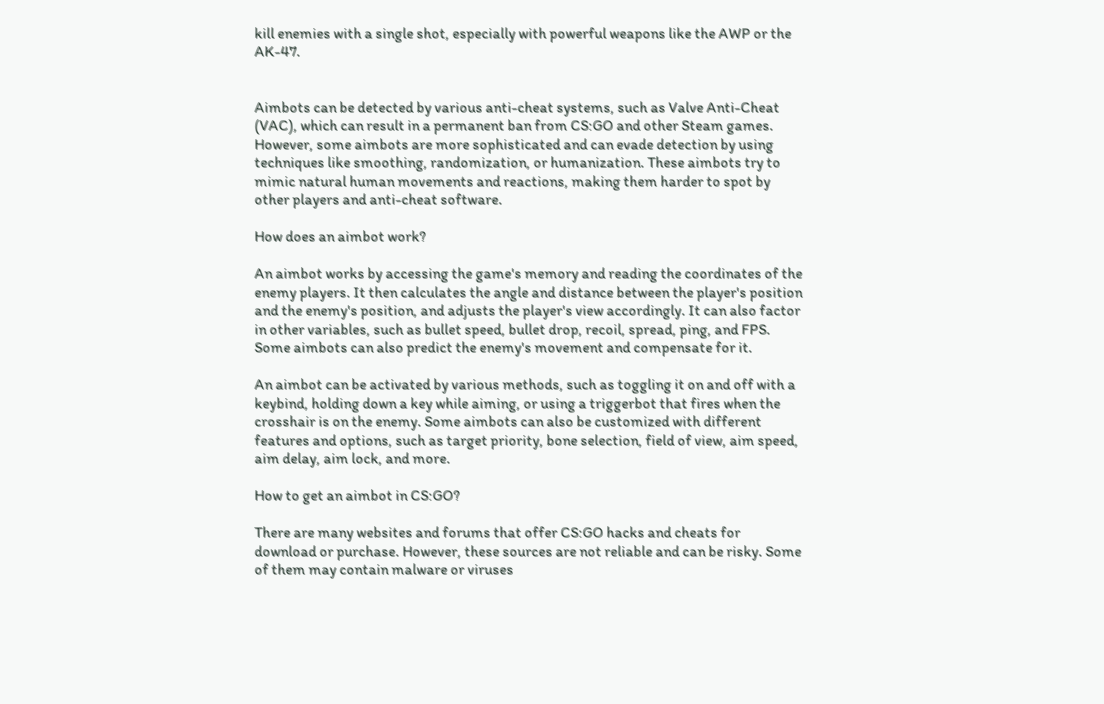kill enemies with a single shot, especially with powerful weapons like the AWP or the AK-47.


Aimbots can be detected by various anti-cheat systems, such as Valve Anti-Cheat (VAC), which can result in a permanent ban from CS:GO and other Steam games. However, some aimbots are more sophisticated and can evade detection by using techniques like smoothing, randomization, or humanization. These aimbots try to mimic natural human movements and reactions, making them harder to spot by other players and anti-cheat software.

How does an aimbot work?

An aimbot works by accessing the game's memory and reading the coordinates of the enemy players. It then calculates the angle and distance between the player's position and the enemy's position, and adjusts the player's view accordingly. It can also factor in other variables, such as bullet speed, bullet drop, recoil, spread, ping, and FPS. Some aimbots can also predict the enemy's movement and compensate for it.

An aimbot can be activated by various methods, such as toggling it on and off with a keybind, holding down a key while aiming, or using a triggerbot that fires when the crosshair is on the enemy. Some aimbots can also be customized with different features and options, such as target priority, bone selection, field of view, aim speed, aim delay, aim lock, and more.

How to get an aimbot in CS:GO?

There are many websites and forums that offer CS:GO hacks and cheats for download or purchase. However, these sources are not reliable and can be risky. Some of them may contain malware or viruses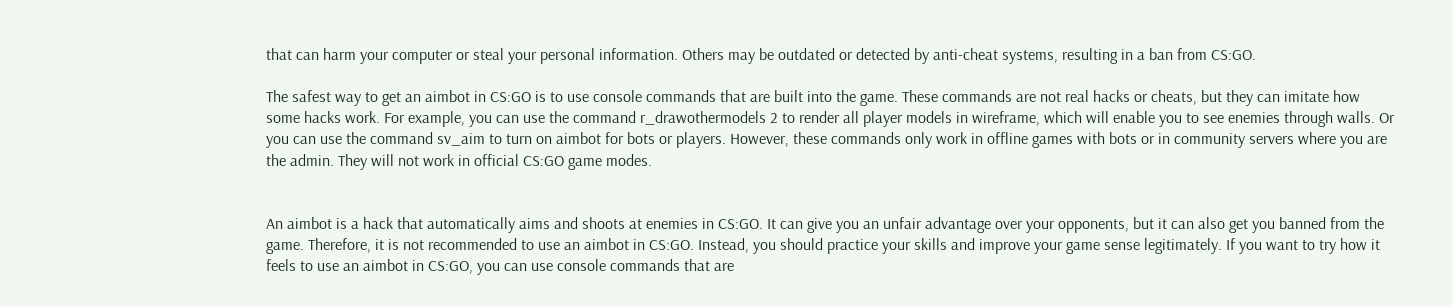that can harm your computer or steal your personal information. Others may be outdated or detected by anti-cheat systems, resulting in a ban from CS:GO.

The safest way to get an aimbot in CS:GO is to use console commands that are built into the game. These commands are not real hacks or cheats, but they can imitate how some hacks work. For example, you can use the command r_drawothermodels 2 to render all player models in wireframe, which will enable you to see enemies through walls. Or you can use the command sv_aim to turn on aimbot for bots or players. However, these commands only work in offline games with bots or in community servers where you are the admin. They will not work in official CS:GO game modes.


An aimbot is a hack that automatically aims and shoots at enemies in CS:GO. It can give you an unfair advantage over your opponents, but it can also get you banned from the game. Therefore, it is not recommended to use an aimbot in CS:GO. Instead, you should practice your skills and improve your game sense legitimately. If you want to try how it feels to use an aimbot in CS:GO, you can use console commands that are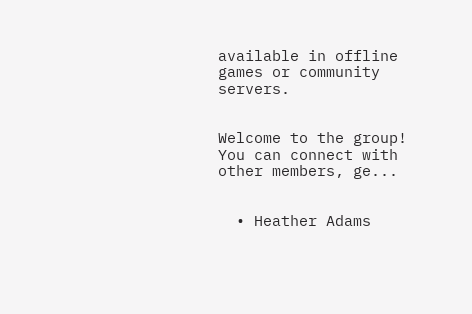available in offline games or community servers.


Welcome to the group! You can connect with other members, ge...


  • Heather Adams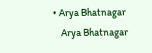• Arya Bhatnagar
    Arya Bhatnagar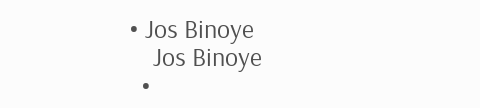• Jos Binoye
    Jos Binoye
  •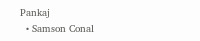Pankaj
  • Samson Conal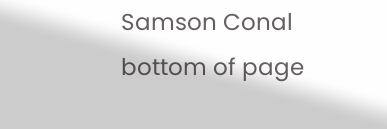Samson Conal
bottom of page